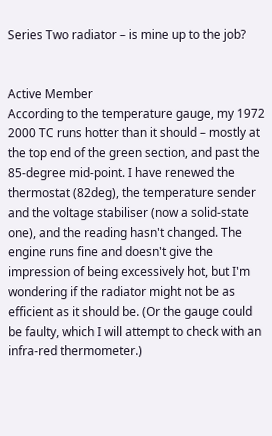Series Two radiator – is mine up to the job?


Active Member
According to the temperature gauge, my 1972 2000 TC runs hotter than it should – mostly at the top end of the green section, and past the 85-degree mid-point. I have renewed the thermostat (82deg), the temperature sender and the voltage stabiliser (now a solid-state one), and the reading hasn't changed. The engine runs fine and doesn't give the impression of being excessively hot, but I'm wondering if the radiator might not be as efficient as it should be. (Or the gauge could be faulty, which I will attempt to check with an infra-red thermometer.)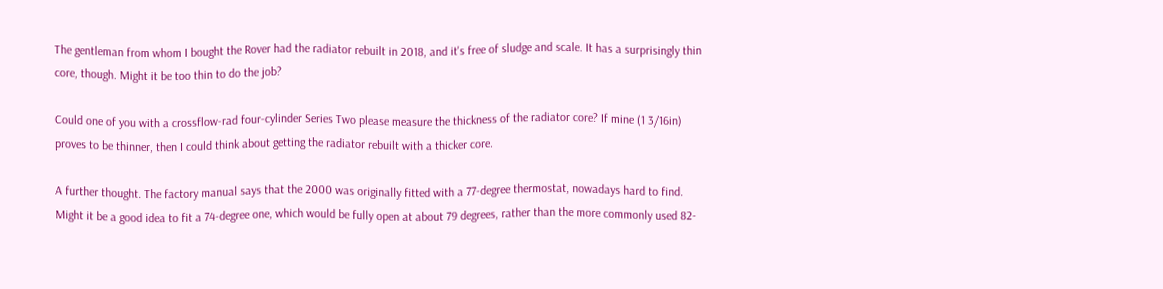The gentleman from whom I bought the Rover had the radiator rebuilt in 2018, and it's free of sludge and scale. It has a surprisingly thin core, though. Might it be too thin to do the job?

Could one of you with a crossflow-rad four-cylinder Series Two please measure the thickness of the radiator core? If mine (1 3/16in) proves to be thinner, then I could think about getting the radiator rebuilt with a thicker core.

A further thought. The factory manual says that the 2000 was originally fitted with a 77-degree thermostat, nowadays hard to find. Might it be a good idea to fit a 74-degree one, which would be fully open at about 79 degrees, rather than the more commonly used 82-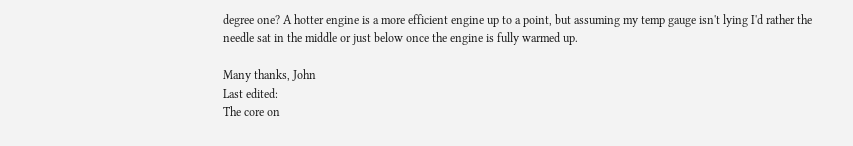degree one? A hotter engine is a more efficient engine up to a point, but assuming my temp gauge isn't lying I'd rather the needle sat in the middle or just below once the engine is fully warmed up.

Many thanks, John
Last edited:
The core on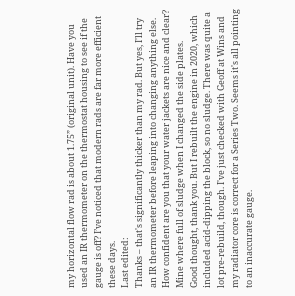my horizontal flow rad is about 1.75” (original unit). Have you used an IR thermometer on the thermostat housing to see if the gauge is off? I’ve noticed that modern rads are far more efficient these days.
Last edited:
Thanks – that's significantly thicker than my rad. But yes, I'll try an IR thermometer before leaping into changing anything else.
How confident are you that your water jackets are nice and clear? Mine where full of sludge when I changed the side plates.
Good thought, thank you. But I rebuilt the engine in 2020, which included acid-dipping the block, so no sludge. There was quite a lot pre-rebuild, though. I've just checked with Geoff at Wins and my radiator core is correct for a Series Two. Seems it's all pointing to an inaccurate gauge.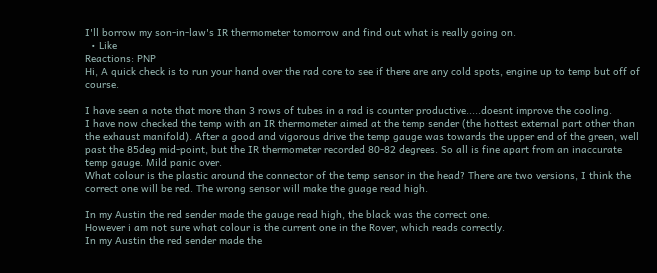I'll borrow my son-in-law's IR thermometer tomorrow and find out what is really going on.
  • Like
Reactions: PNP
Hi, A quick check is to run your hand over the rad core to see if there are any cold spots, engine up to temp but off of course.

I have seen a note that more than 3 rows of tubes in a rad is counter productive.....doesnt improve the cooling.
I have now checked the temp with an IR thermometer aimed at the temp sender (the hottest external part other than the exhaust manifold). After a good and vigorous drive the temp gauge was towards the upper end of the green, well past the 85deg mid-point, but the IR thermometer recorded 80-82 degrees. So all is fine apart from an inaccurate temp gauge. Mild panic over.
What colour is the plastic around the connector of the temp sensor in the head? There are two versions, I think the correct one will be red. The wrong sensor will make the guage read high.

In my Austin the red sender made the gauge read high, the black was the correct one.
However i am not sure what colour is the current one in the Rover, which reads correctly.
In my Austin the red sender made the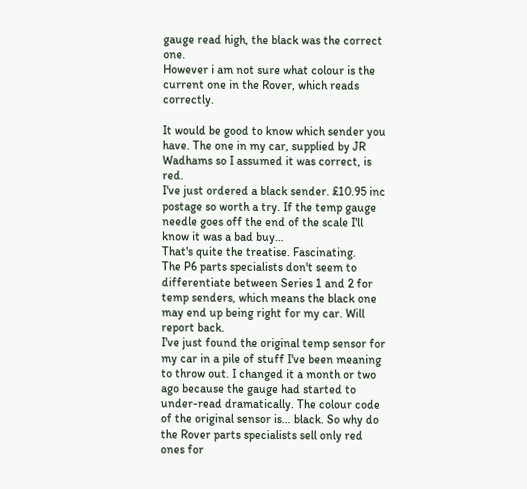gauge read high, the black was the correct one.
However i am not sure what colour is the current one in the Rover, which reads correctly.

It would be good to know which sender you have. The one in my car, supplied by JR Wadhams so I assumed it was correct, is red.
I've just ordered a black sender. £10.95 inc postage so worth a try. If the temp gauge needle goes off the end of the scale I'll know it was a bad buy…
That's quite the treatise. Fascinating.
The P6 parts specialists don't seem to differentiate between Series 1 and 2 for temp senders, which means the black one may end up being right for my car. Will report back.
I've just found the original temp sensor for my car in a pile of stuff I've been meaning to throw out. I changed it a month or two ago because the gauge had started to under-read dramatically. The colour code of the original sensor is… black. So why do the Rover parts specialists sell only red ones for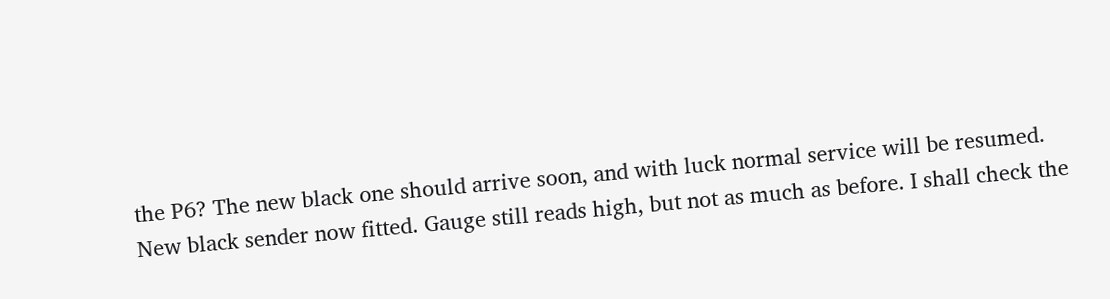the P6? The new black one should arrive soon, and with luck normal service will be resumed.
New black sender now fitted. Gauge still reads high, but not as much as before. I shall check the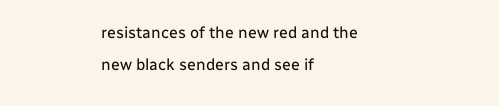resistances of the new red and the new black senders and see if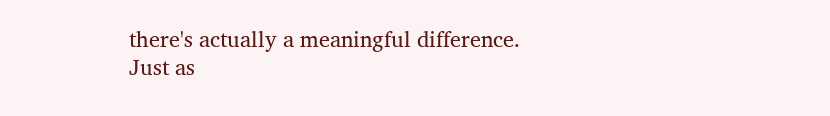there's actually a meaningful difference.
Just as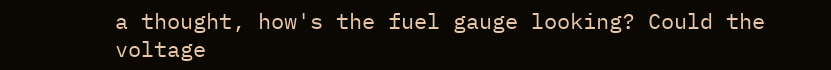a thought, how's the fuel gauge looking? Could the voltage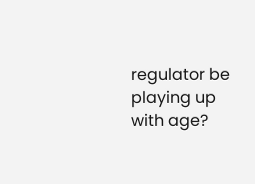regulator be playing up with age?